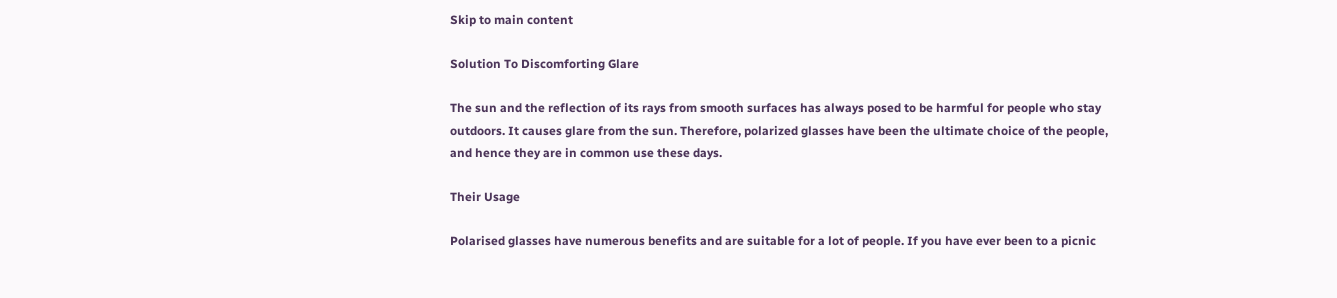Skip to main content

Solution To Discomforting Glare

The sun and the reflection of its rays from smooth surfaces has always posed to be harmful for people who stay outdoors. It causes glare from the sun. Therefore, polarized glasses have been the ultimate choice of the people, and hence they are in common use these days.

Their Usage

Polarised glasses have numerous benefits and are suitable for a lot of people. If you have ever been to a picnic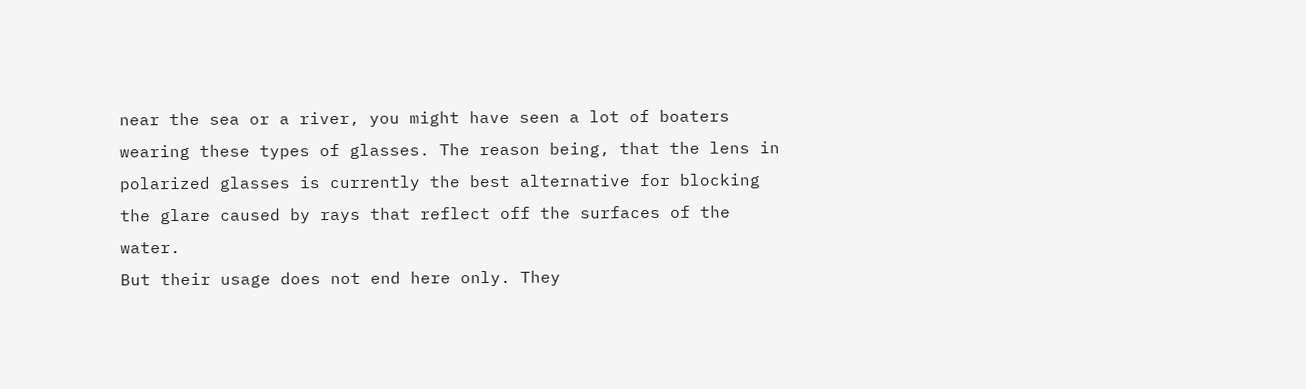near the sea or a river, you might have seen a lot of boaters wearing these types of glasses. The reason being, that the lens in polarized glasses is currently the best alternative for blocking the glare caused by rays that reflect off the surfaces of the water.
But their usage does not end here only. They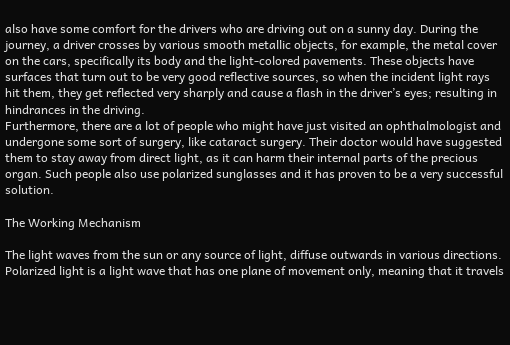also have some comfort for the drivers who are driving out on a sunny day. During the journey, a driver crosses by various smooth metallic objects, for example, the metal cover on the cars, specifically its body and the light-colored pavements. These objects have surfaces that turn out to be very good reflective sources, so when the incident light rays hit them, they get reflected very sharply and cause a flash in the driver’s eyes; resulting in hindrances in the driving.
Furthermore, there are a lot of people who might have just visited an ophthalmologist and undergone some sort of surgery, like cataract surgery. Their doctor would have suggested them to stay away from direct light, as it can harm their internal parts of the precious organ. Such people also use polarized sunglasses and it has proven to be a very successful solution.

The Working Mechanism

The light waves from the sun or any source of light, diffuse outwards in various directions. Polarized light is a light wave that has one plane of movement only, meaning that it travels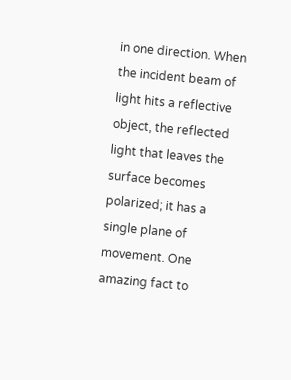in one direction. When the incident beam of light hits a reflective object, the reflected light that leaves the surface becomes polarized; it has a single plane of movement. One amazing fact to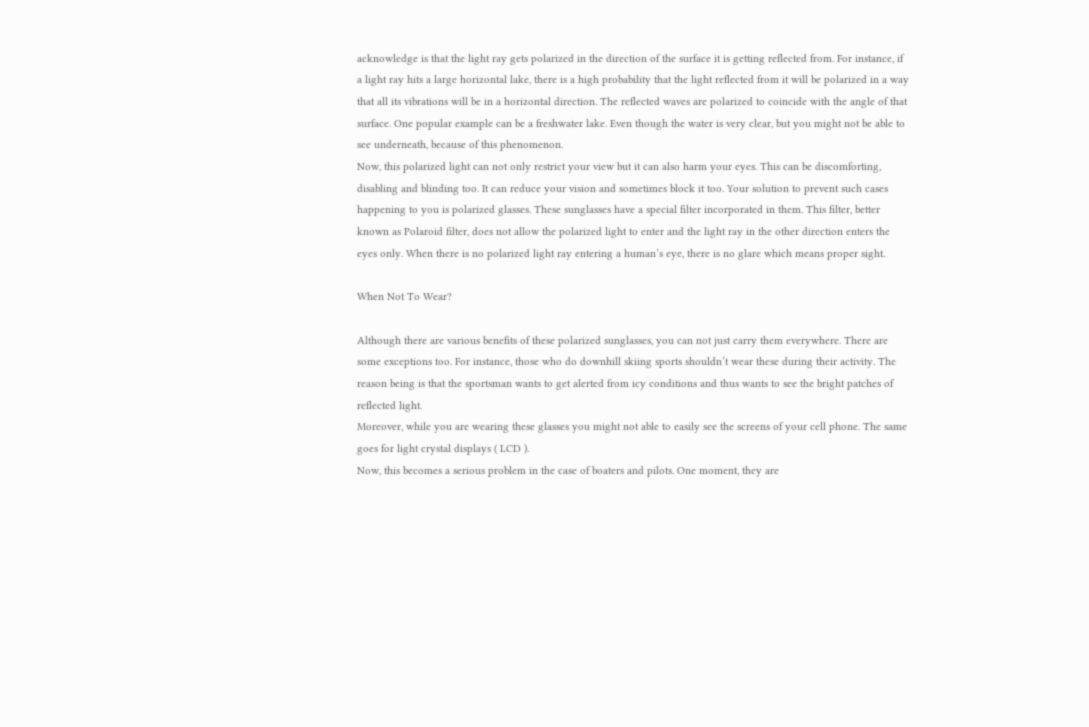acknowledge is that the light ray gets polarized in the direction of the surface it is getting reflected from. For instance, if a light ray hits a large horizontal lake, there is a high probability that the light reflected from it will be polarized in a way that all its vibrations will be in a horizontal direction. The reflected waves are polarized to coincide with the angle of that surface. One popular example can be a freshwater lake. Even though the water is very clear, but you might not be able to see underneath, because of this phenomenon.
Now, this polarized light can not only restrict your view but it can also harm your eyes. This can be discomforting, disabling and blinding too. It can reduce your vision and sometimes block it too. Your solution to prevent such cases happening to you is polarized glasses. These sunglasses have a special filter incorporated in them. This filter, better known as Polaroid filter, does not allow the polarized light to enter and the light ray in the other direction enters the eyes only. When there is no polarized light ray entering a human’s eye, there is no glare which means proper sight.

When Not To Wear?

Although there are various benefits of these polarized sunglasses, you can not just carry them everywhere. There are some exceptions too. For instance, those who do downhill skiing sports shouldn’t wear these during their activity. The reason being is that the sportsman wants to get alerted from icy conditions and thus wants to see the bright patches of reflected light.
Moreover, while you are wearing these glasses you might not able to easily see the screens of your cell phone. The same goes for light crystal displays ( LCD ).
Now, this becomes a serious problem in the case of boaters and pilots. One moment, they are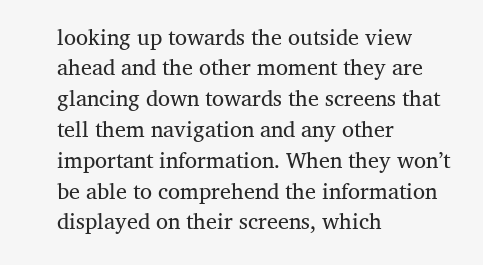looking up towards the outside view ahead and the other moment they are glancing down towards the screens that tell them navigation and any other important information. When they won’t be able to comprehend the information displayed on their screens, which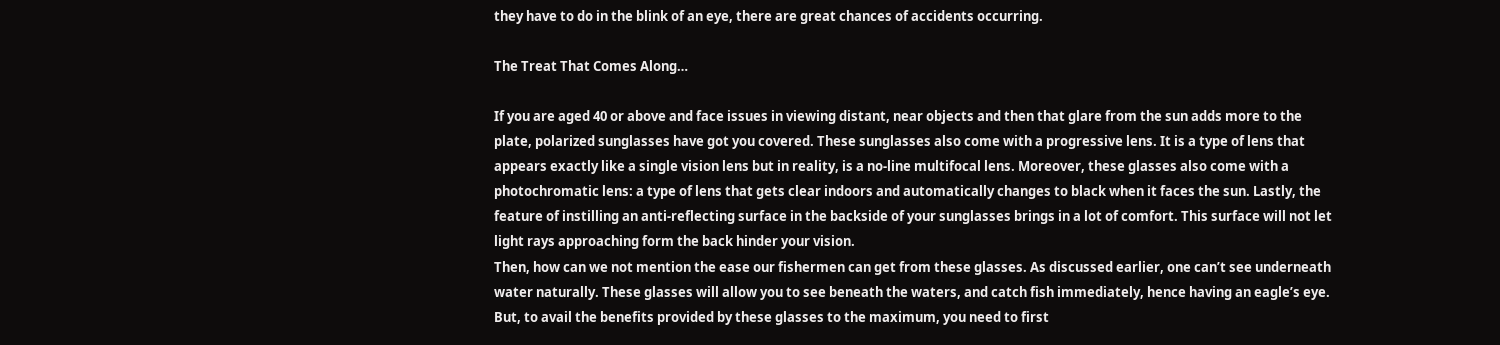they have to do in the blink of an eye, there are great chances of accidents occurring.

The Treat That Comes Along…

If you are aged 40 or above and face issues in viewing distant, near objects and then that glare from the sun adds more to the plate, polarized sunglasses have got you covered. These sunglasses also come with a progressive lens. It is a type of lens that appears exactly like a single vision lens but in reality, is a no-line multifocal lens. Moreover, these glasses also come with a photochromatic lens: a type of lens that gets clear indoors and automatically changes to black when it faces the sun. Lastly, the feature of instilling an anti-reflecting surface in the backside of your sunglasses brings in a lot of comfort. This surface will not let light rays approaching form the back hinder your vision.
Then, how can we not mention the ease our fishermen can get from these glasses. As discussed earlier, one can’t see underneath water naturally. These glasses will allow you to see beneath the waters, and catch fish immediately, hence having an eagle’s eye.
But, to avail the benefits provided by these glasses to the maximum, you need to first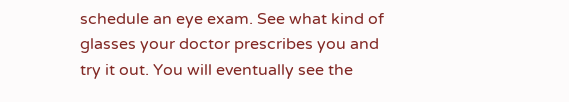schedule an eye exam. See what kind of glasses your doctor prescribes you and try it out. You will eventually see the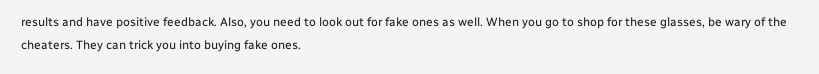results and have positive feedback. Also, you need to look out for fake ones as well. When you go to shop for these glasses, be wary of the cheaters. They can trick you into buying fake ones.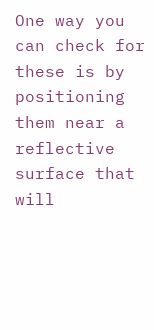One way you can check for these is by positioning them near a reflective surface that will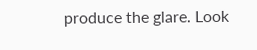produce the glare. Look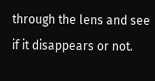through the lens and see if it disappears or not.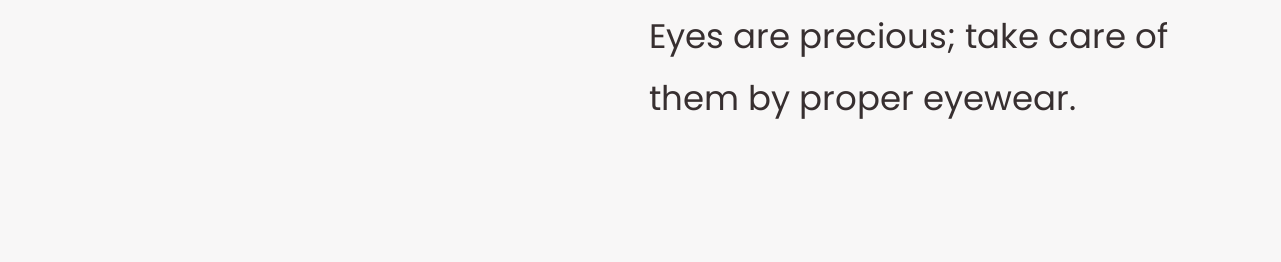Eyes are precious; take care of them by proper eyewear.